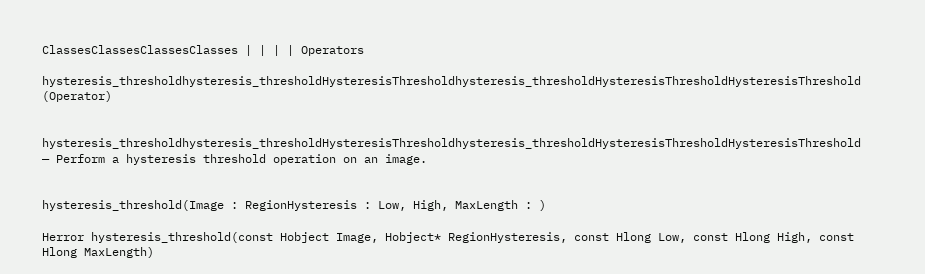ClassesClassesClassesClasses | | | | Operators

hysteresis_thresholdhysteresis_thresholdHysteresisThresholdhysteresis_thresholdHysteresisThresholdHysteresisThreshold (Operator)


hysteresis_thresholdhysteresis_thresholdHysteresisThresholdhysteresis_thresholdHysteresisThresholdHysteresisThreshold — Perform a hysteresis threshold operation on an image.


hysteresis_threshold(Image : RegionHysteresis : Low, High, MaxLength : )

Herror hysteresis_threshold(const Hobject Image, Hobject* RegionHysteresis, const Hlong Low, const Hlong High, const Hlong MaxLength)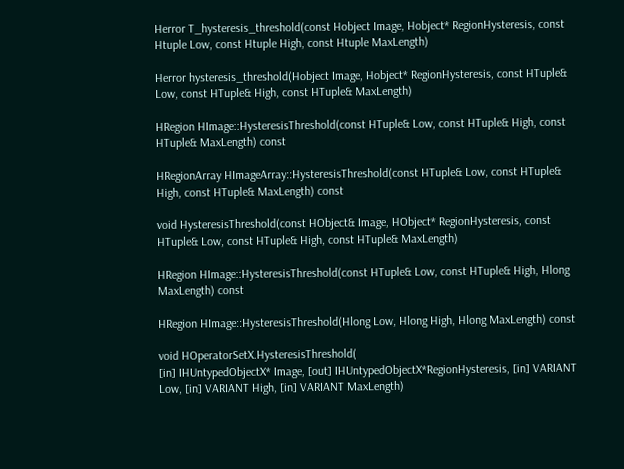Herror T_hysteresis_threshold(const Hobject Image, Hobject* RegionHysteresis, const Htuple Low, const Htuple High, const Htuple MaxLength)

Herror hysteresis_threshold(Hobject Image, Hobject* RegionHysteresis, const HTuple& Low, const HTuple& High, const HTuple& MaxLength)

HRegion HImage::HysteresisThreshold(const HTuple& Low, const HTuple& High, const HTuple& MaxLength) const

HRegionArray HImageArray::HysteresisThreshold(const HTuple& Low, const HTuple& High, const HTuple& MaxLength) const

void HysteresisThreshold(const HObject& Image, HObject* RegionHysteresis, const HTuple& Low, const HTuple& High, const HTuple& MaxLength)

HRegion HImage::HysteresisThreshold(const HTuple& Low, const HTuple& High, Hlong MaxLength) const

HRegion HImage::HysteresisThreshold(Hlong Low, Hlong High, Hlong MaxLength) const

void HOperatorSetX.HysteresisThreshold(
[in] IHUntypedObjectX* Image, [out] IHUntypedObjectX*RegionHysteresis, [in] VARIANT Low, [in] VARIANT High, [in] VARIANT MaxLength)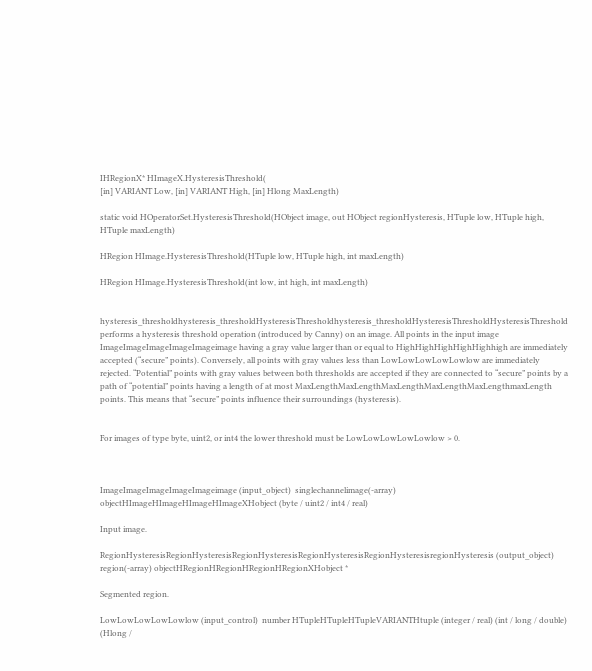IHRegionX* HImageX.HysteresisThreshold(
[in] VARIANT Low, [in] VARIANT High, [in] Hlong MaxLength)

static void HOperatorSet.HysteresisThreshold(HObject image, out HObject regionHysteresis, HTuple low, HTuple high, HTuple maxLength)

HRegion HImage.HysteresisThreshold(HTuple low, HTuple high, int maxLength)

HRegion HImage.HysteresisThreshold(int low, int high, int maxLength)


hysteresis_thresholdhysteresis_thresholdHysteresisThresholdhysteresis_thresholdHysteresisThresholdHysteresisThreshold performs a hysteresis threshold operation (introduced by Canny) on an image. All points in the input image ImageImageImageImageImageimage having a gray value larger than or equal to HighHighHighHighHighhigh are immediately accepted (“secure” points). Conversely, all points with gray values less than LowLowLowLowLowlow are immediately rejected. “Potential” points with gray values between both thresholds are accepted if they are connected to “secure” points by a path of “potential” points having a length of at most MaxLengthMaxLengthMaxLengthMaxLengthMaxLengthmaxLength points. This means that “secure” points influence their surroundings (hysteresis).


For images of type byte, uint2, or int4 the lower threshold must be LowLowLowLowLowlow > 0.



ImageImageImageImageImageimage (input_object)  singlechannelimage(-array) objectHImageHImageHImageHImageXHobject (byte / uint2 / int4 / real)

Input image.

RegionHysteresisRegionHysteresisRegionHysteresisRegionHysteresisRegionHysteresisregionHysteresis (output_object)  region(-array) objectHRegionHRegionHRegionHRegionXHobject *

Segmented region.

LowLowLowLowLowlow (input_control)  number HTupleHTupleHTupleVARIANTHtuple (integer / real) (int / long / double) (Hlong /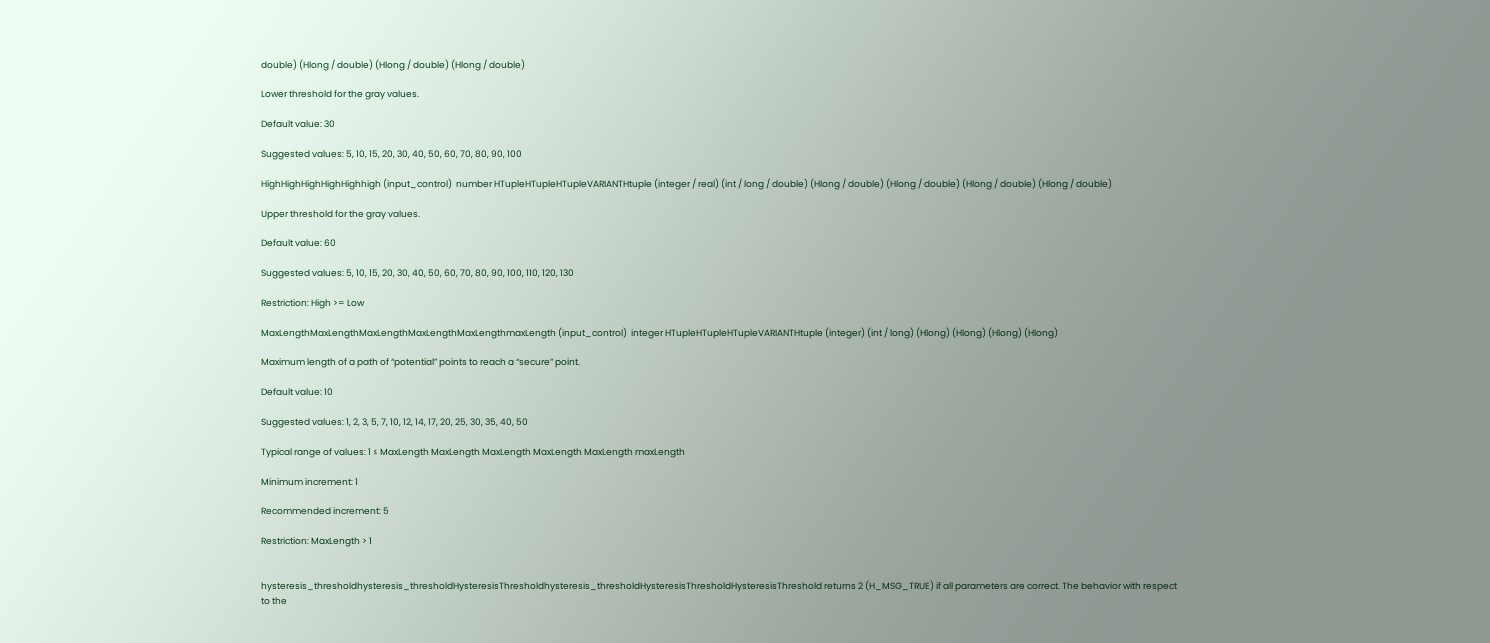double) (Hlong / double) (Hlong / double) (Hlong / double)

Lower threshold for the gray values.

Default value: 30

Suggested values: 5, 10, 15, 20, 30, 40, 50, 60, 70, 80, 90, 100

HighHighHighHighHighhigh (input_control)  number HTupleHTupleHTupleVARIANTHtuple (integer / real) (int / long / double) (Hlong / double) (Hlong / double) (Hlong / double) (Hlong / double)

Upper threshold for the gray values.

Default value: 60

Suggested values: 5, 10, 15, 20, 30, 40, 50, 60, 70, 80, 90, 100, 110, 120, 130

Restriction: High >= Low

MaxLengthMaxLengthMaxLengthMaxLengthMaxLengthmaxLength (input_control)  integer HTupleHTupleHTupleVARIANTHtuple (integer) (int / long) (Hlong) (Hlong) (Hlong) (Hlong)

Maximum length of a path of “potential” points to reach a “secure” point.

Default value: 10

Suggested values: 1, 2, 3, 5, 7, 10, 12, 14, 17, 20, 25, 30, 35, 40, 50

Typical range of values: 1 ≤ MaxLength MaxLength MaxLength MaxLength MaxLength maxLength

Minimum increment: 1

Recommended increment: 5

Restriction: MaxLength > 1


hysteresis_thresholdhysteresis_thresholdHysteresisThresholdhysteresis_thresholdHysteresisThresholdHysteresisThreshold returns 2 (H_MSG_TRUE) if all parameters are correct. The behavior with respect to the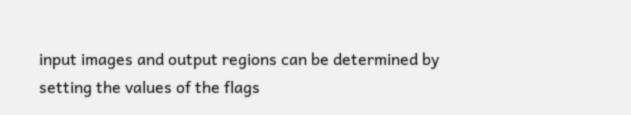input images and output regions can be determined by setting the values of the flags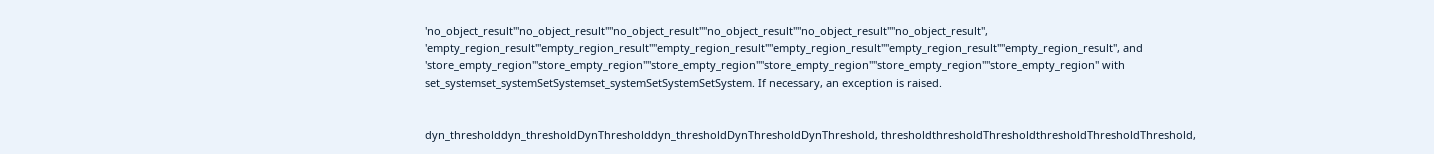'no_object_result'"no_object_result""no_object_result""no_object_result""no_object_result""no_object_result", 'empty_region_result'"empty_region_result""empty_region_result""empty_region_result""empty_region_result""empty_region_result", and 'store_empty_region'"store_empty_region""store_empty_region""store_empty_region""store_empty_region""store_empty_region" with set_systemset_systemSetSystemset_systemSetSystemSetSystem. If necessary, an exception is raised.


dyn_thresholddyn_thresholdDynThresholddyn_thresholdDynThresholdDynThreshold, thresholdthresholdThresholdthresholdThresholdThreshold,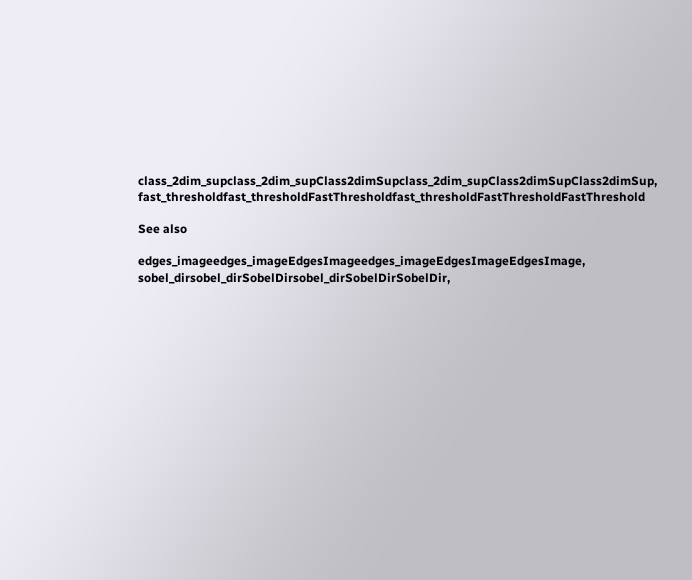class_2dim_supclass_2dim_supClass2dimSupclass_2dim_supClass2dimSupClass2dimSup, fast_thresholdfast_thresholdFastThresholdfast_thresholdFastThresholdFastThreshold

See also

edges_imageedges_imageEdgesImageedges_imageEdgesImageEdgesImage, sobel_dirsobel_dirSobelDirsobel_dirSobelDirSobelDir,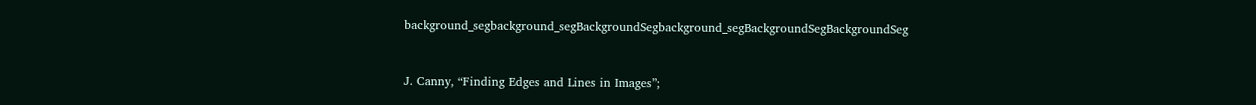background_segbackground_segBackgroundSegbackground_segBackgroundSegBackgroundSeg


J. Canny, “Finding Edges and Lines in Images”;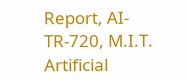Report, AI-TR-720, M.I.T. Artificial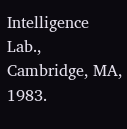Intelligence Lab., Cambridge, MA, 1983.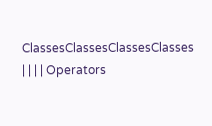ClassesClassesClassesClasses | | | | Operators